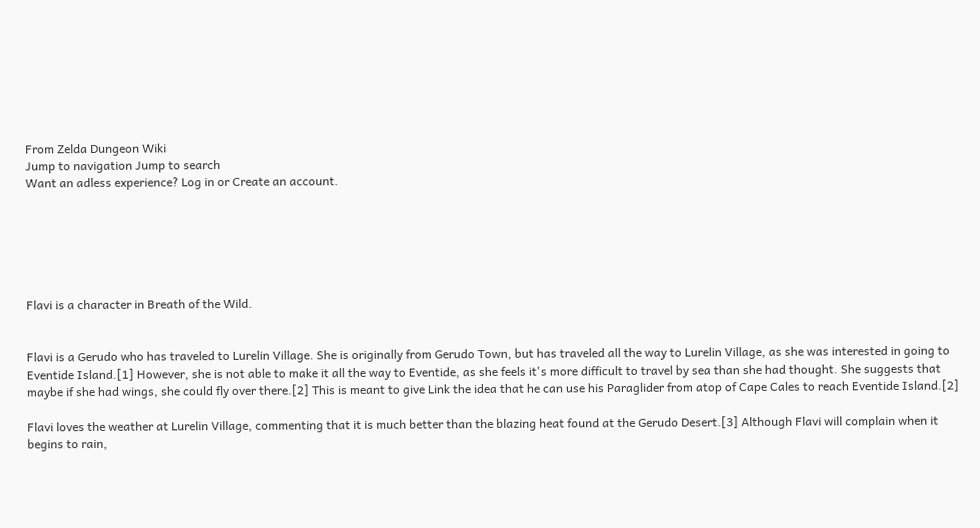From Zelda Dungeon Wiki
Jump to navigation Jump to search
Want an adless experience? Log in or Create an account.






Flavi is a character in Breath of the Wild.


Flavi is a Gerudo who has traveled to Lurelin Village. She is originally from Gerudo Town, but has traveled all the way to Lurelin Village, as she was interested in going to Eventide Island.[1] However, she is not able to make it all the way to Eventide, as she feels it's more difficult to travel by sea than she had thought. She suggests that maybe if she had wings, she could fly over there.[2] This is meant to give Link the idea that he can use his Paraglider from atop of Cape Cales to reach Eventide Island.[2]

Flavi loves the weather at Lurelin Village, commenting that it is much better than the blazing heat found at the Gerudo Desert.[3] Although Flavi will complain when it begins to rain,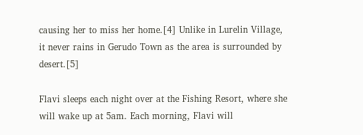causing her to miss her home.[4] Unlike in Lurelin Village, it never rains in Gerudo Town as the area is surrounded by desert.[5]

Flavi sleeps each night over at the Fishing Resort, where she will wake up at 5am. Each morning, Flavi will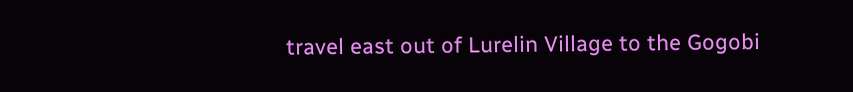travel east out of Lurelin Village to the Gogobi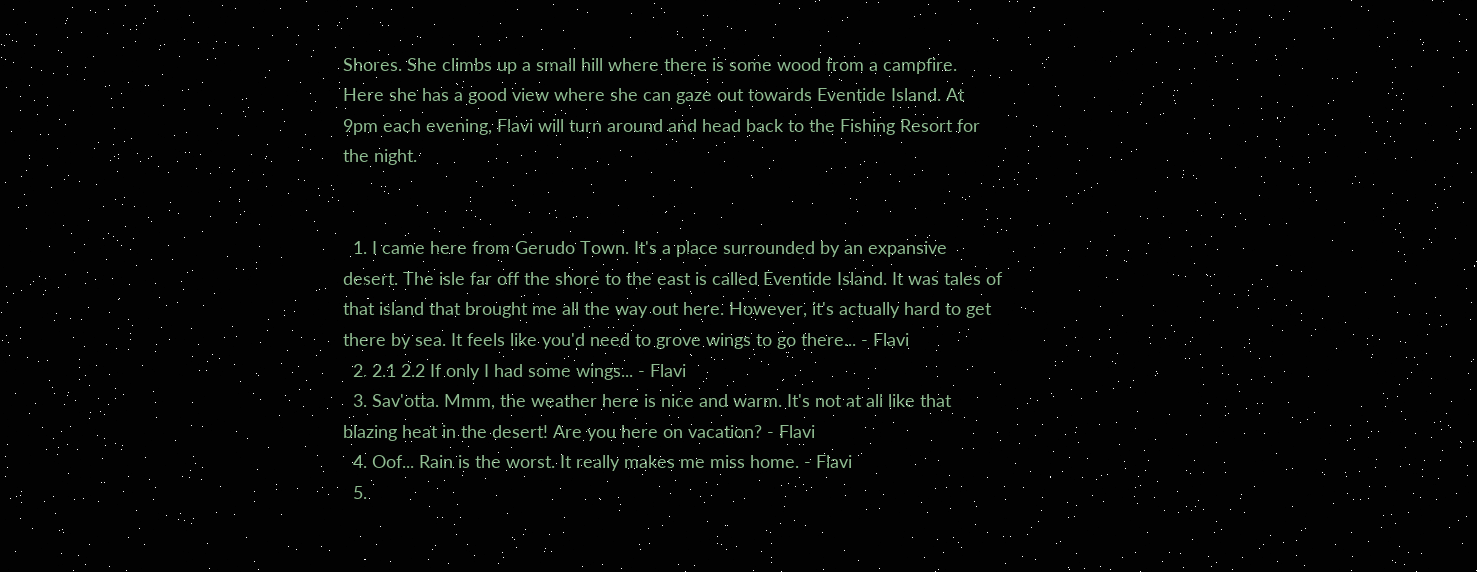Shores. She climbs up a small hill where there is some wood from a campfire. Here she has a good view where she can gaze out towards Eventide Island. At 9pm each evening, Flavi will turn around and head back to the Fishing Resort for the night.


  1. I came here from Gerudo Town. It's a place surrounded by an expansive desert. The isle far off the shore to the east is called Eventide Island. It was tales of that island that brought me all the way out here. However, it's actually hard to get there by sea. It feels like you'd need to grove wings to go there... - Flavi
  2. 2.1 2.2 If only I had some wings... - Flavi
  3. Sav'otta. Mmm, the weather here is nice and warm. It's not at all like that blazing heat in the desert! Are you here on vacation? - Flavi
  4. Oof... Rain is the worst. It really makes me miss home. - Flavi
  5.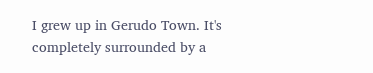I grew up in Gerudo Town. It's completely surrounded by a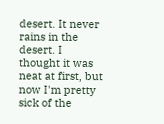desert. It never rains in the desert. I thought it was neat at first, but now I'm pretty sick of the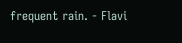frequent rain. - Flavi